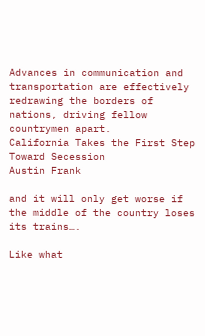Advances in communication and transportation are effectively redrawing the borders of nations, driving fellow countrymen apart.
California Takes the First Step Toward Secession
Austin Frank

and it will only get worse if the middle of the country loses its trains….

Like what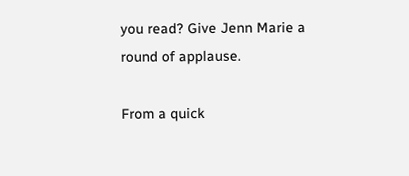you read? Give Jenn Marie a round of applause.

From a quick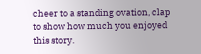cheer to a standing ovation, clap to show how much you enjoyed this story.